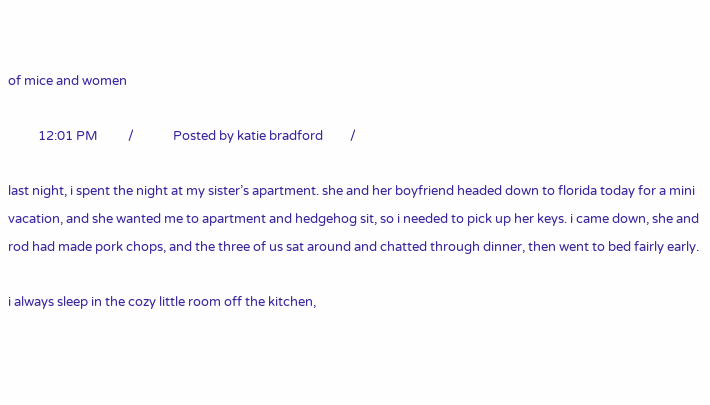of mice and women

          12:01 PM          /             Posted by katie bradford         /

last night, i spent the night at my sister’s apartment. she and her boyfriend headed down to florida today for a mini vacation, and she wanted me to apartment and hedgehog sit, so i needed to pick up her keys. i came down, she and rod had made pork chops, and the three of us sat around and chatted through dinner, then went to bed fairly early.

i always sleep in the cozy little room off the kitchen,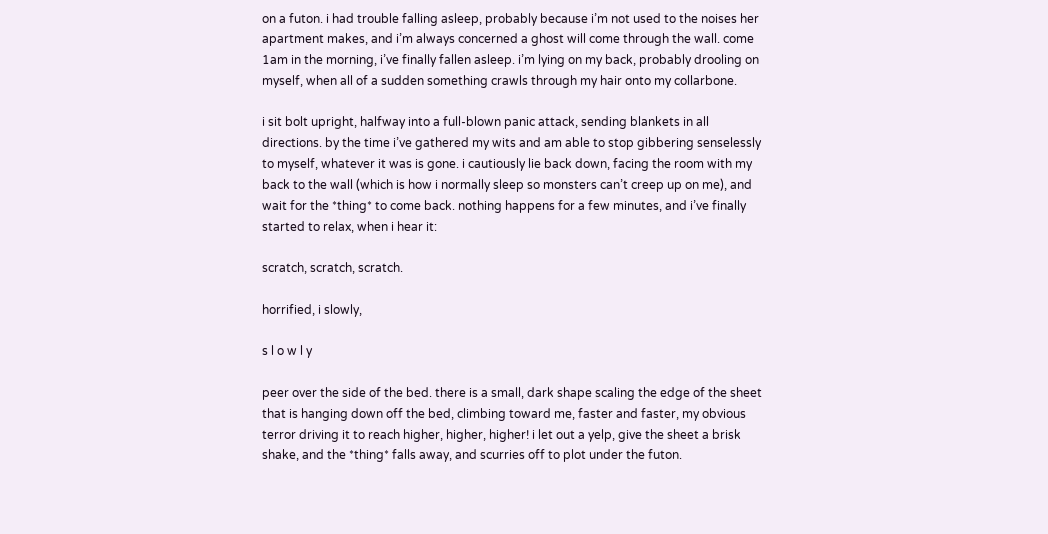on a futon. i had trouble falling asleep, probably because i’m not used to the noises her apartment makes, and i’m always concerned a ghost will come through the wall. come 1am in the morning, i’ve finally fallen asleep. i’m lying on my back, probably drooling on myself, when all of a sudden something crawls through my hair onto my collarbone.

i sit bolt upright, halfway into a full-blown panic attack, sending blankets in all directions. by the time i’ve gathered my wits and am able to stop gibbering senselessly to myself, whatever it was is gone. i cautiously lie back down, facing the room with my back to the wall (which is how i normally sleep so monsters can’t creep up on me), and wait for the *thing* to come back. nothing happens for a few minutes, and i’ve finally started to relax, when i hear it:

scratch, scratch, scratch.

horrified, i slowly,

s l o w l y

peer over the side of the bed. there is a small, dark shape scaling the edge of the sheet that is hanging down off the bed, climbing toward me, faster and faster, my obvious terror driving it to reach higher, higher, higher! i let out a yelp, give the sheet a brisk shake, and the *thing* falls away, and scurries off to plot under the futon.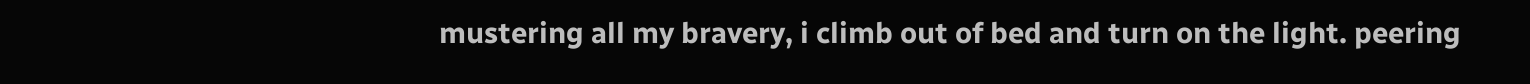mustering all my bravery, i climb out of bed and turn on the light. peering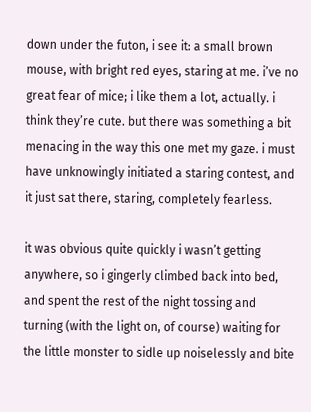down under the futon, i see it: a small brown mouse, with bright red eyes, staring at me. i’ve no great fear of mice; i like them a lot, actually. i think they’re cute. but there was something a bit menacing in the way this one met my gaze. i must have unknowingly initiated a staring contest, and it just sat there, staring, completely fearless.

it was obvious quite quickly i wasn’t getting anywhere, so i gingerly climbed back into bed, and spent the rest of the night tossing and turning (with the light on, of course) waiting for the little monster to sidle up noiselessly and bite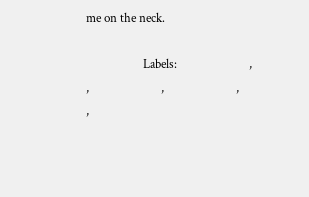me on the neck.

                   Labels:                        ,                        ,                        ,                        ,                        ,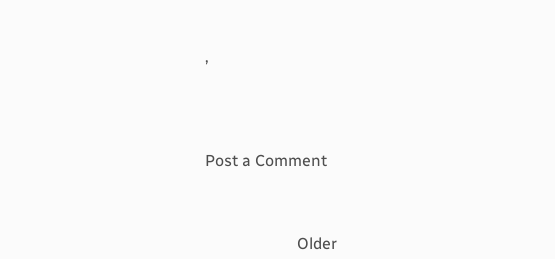,




Post a Comment



                       Older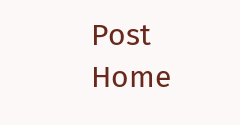Post                        Home